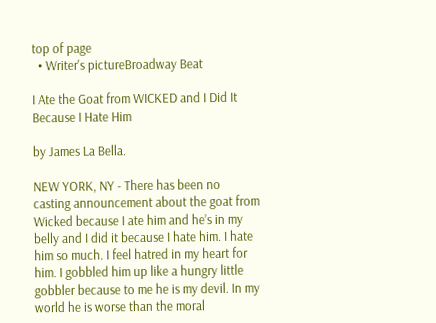top of page
  • Writer's pictureBroadway Beat

I Ate the Goat from WICKED and I Did It Because I Hate Him

by James La Bella.

NEW YORK, NY - There has been no casting announcement about the goat from Wicked because I ate him and he’s in my belly and I did it because I hate him. I hate him so much. I feel hatred in my heart for him. I gobbled him up like a hungry little gobbler because to me he is my devil. In my world he is worse than the moral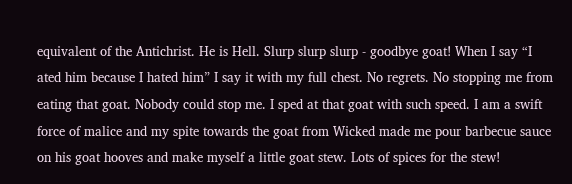equivalent of the Antichrist. He is Hell. Slurp slurp slurp - goodbye goat! When I say “I ated him because I hated him” I say it with my full chest. No regrets. No stopping me from eating that goat. Nobody could stop me. I sped at that goat with such speed. I am a swift force of malice and my spite towards the goat from Wicked made me pour barbecue sauce on his goat hooves and make myself a little goat stew. Lots of spices for the stew!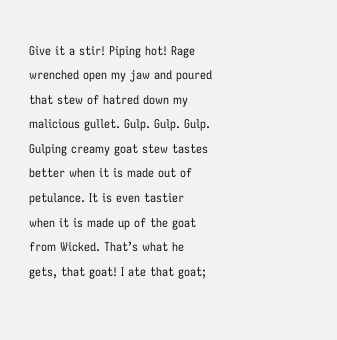Give it a stir! Piping hot! Rage wrenched open my jaw and poured that stew of hatred down my malicious gullet. Gulp. Gulp. Gulp. Gulping creamy goat stew tastes better when it is made out of petulance. It is even tastier when it is made up of the goat from Wicked. That’s what he gets, that goat! I ate that goat;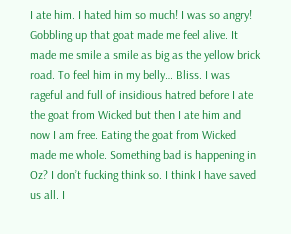I ate him. I hated him so much! I was so angry! Gobbling up that goat made me feel alive. It made me smile a smile as big as the yellow brick road. To feel him in my belly… Bliss. I was rageful and full of insidious hatred before I ate the goat from Wicked but then I ate him and now I am free. Eating the goat from Wicked made me whole. Something bad is happening in Oz? I don’t fucking think so. I think I have saved us all. I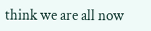think we are all now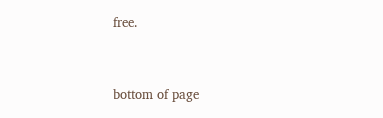free.


bottom of page